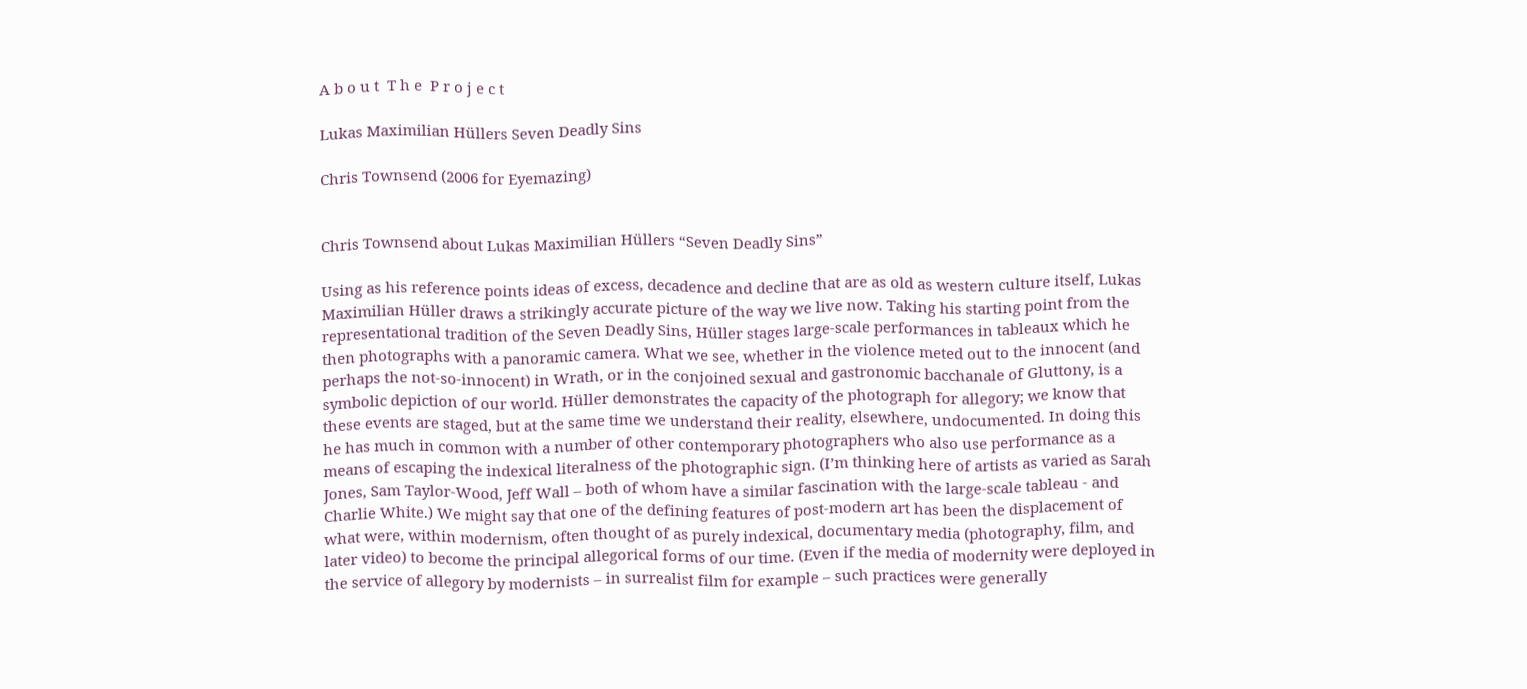A b o u t  T h e  P r o j e c t

Lukas Maximilian Hüllers Seven Deadly Sins

Chris Townsend (2006 for Eyemazing)


Chris Townsend about Lukas Maximilian Hüllers “Seven Deadly Sins”

Using as his reference points ideas of excess, decadence and decline that are as old as western culture itself, Lukas Maximilian Hüller draws a strikingly accurate picture of the way we live now. Taking his starting point from the representational tradition of the Seven Deadly Sins, Hüller stages large-scale performances in tableaux which he then photographs with a panoramic camera. What we see, whether in the violence meted out to the innocent (and perhaps the not-so-innocent) in Wrath, or in the conjoined sexual and gastronomic bacchanale of Gluttony, is a symbolic depiction of our world. Hüller demonstrates the capacity of the photograph for allegory; we know that these events are staged, but at the same time we understand their reality, elsewhere, undocumented. In doing this he has much in common with a number of other contemporary photographers who also use performance as a means of escaping the indexical literalness of the photographic sign. (I’m thinking here of artists as varied as Sarah Jones, Sam Taylor-Wood, Jeff Wall – both of whom have a similar fascination with the large-scale tableau - and Charlie White.) We might say that one of the defining features of post-modern art has been the displacement of what were, within modernism, often thought of as purely indexical, documentary media (photography, film, and later video) to become the principal allegorical forms of our time. (Even if the media of modernity were deployed in the service of allegory by modernists – in surrealist film for example – such practices were generally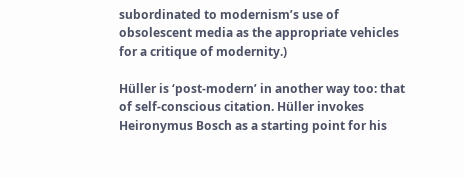subordinated to modernism’s use of obsolescent media as the appropriate vehicles for a critique of modernity.)

Hüller is ‘post-modern’ in another way too: that of self-conscious citation. Hüller invokes Heironymus Bosch as a starting point for his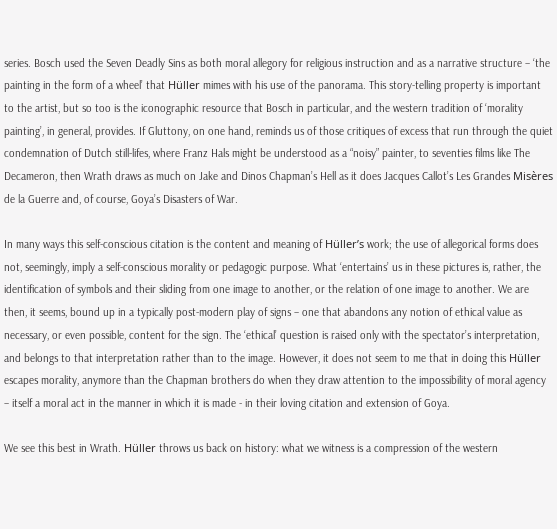series. Bosch used the Seven Deadly Sins as both moral allegory for religious instruction and as a narrative structure – ‘the painting in the form of a wheel’ that Hüller mimes with his use of the panorama. This story-telling property is important to the artist, but so too is the iconographic resource that Bosch in particular, and the western tradition of ‘morality painting’, in general, provides. If Gluttony, on one hand, reminds us of those critiques of excess that run through the quiet condemnation of Dutch still-lifes, where Franz Hals might be understood as a “noisy” painter, to seventies films like The Decameron, then Wrath draws as much on Jake and Dinos Chapman’s Hell as it does Jacques Callot’s Les Grandes Misères de la Guerre and, of course, Goya’s Disasters of War.

In many ways this self-conscious citation is the content and meaning of Hüller’s work; the use of allegorical forms does not, seemingly, imply a self-conscious morality or pedagogic purpose. What ‘entertains’ us in these pictures is, rather, the identification of symbols and their sliding from one image to another, or the relation of one image to another. We are then, it seems, bound up in a typically post-modern play of signs – one that abandons any notion of ethical value as necessary, or even possible, content for the sign. The ‘ethical’ question is raised only with the spectator’s interpretation, and belongs to that interpretation rather than to the image. However, it does not seem to me that in doing this Hüller escapes morality, anymore than the Chapman brothers do when they draw attention to the impossibility of moral agency – itself a moral act in the manner in which it is made - in their loving citation and extension of Goya.

We see this best in Wrath. Hüller throws us back on history: what we witness is a compression of the western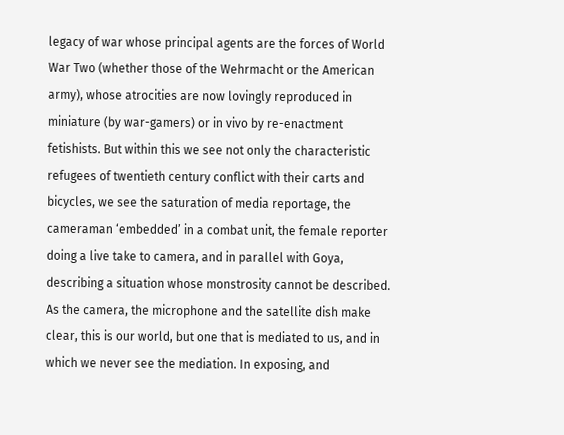legacy of war whose principal agents are the forces of World War Two (whether those of the Wehrmacht or the American army), whose atrocities are now lovingly reproduced in miniature (by war-gamers) or in vivo by re-enactment fetishists. But within this we see not only the characteristic refugees of twentieth century conflict with their carts and bicycles, we see the saturation of media reportage, the cameraman ‘embedded’ in a combat unit, the female reporter doing a live take to camera, and in parallel with Goya, describing a situation whose monstrosity cannot be described. As the camera, the microphone and the satellite dish make clear, this is our world, but one that is mediated to us, and in which we never see the mediation. In exposing, and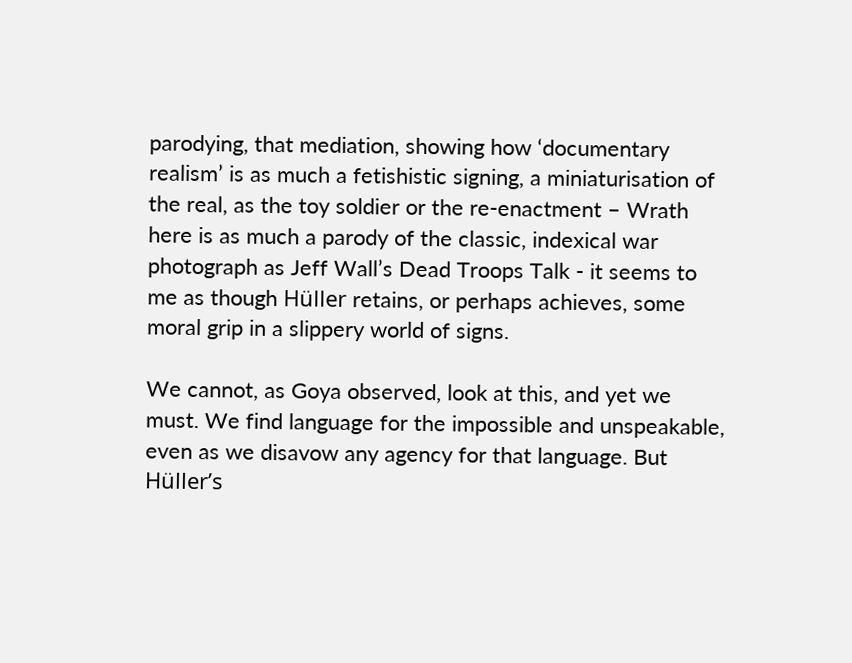parodying, that mediation, showing how ‘documentary realism’ is as much a fetishistic signing, a miniaturisation of the real, as the toy soldier or the re-enactment – Wrath here is as much a parody of the classic, indexical war photograph as Jeff Wall’s Dead Troops Talk - it seems to me as though Hüller retains, or perhaps achieves, some moral grip in a slippery world of signs.

We cannot, as Goya observed, look at this, and yet we must. We find language for the impossible and unspeakable, even as we disavow any agency for that language. But Hüller’s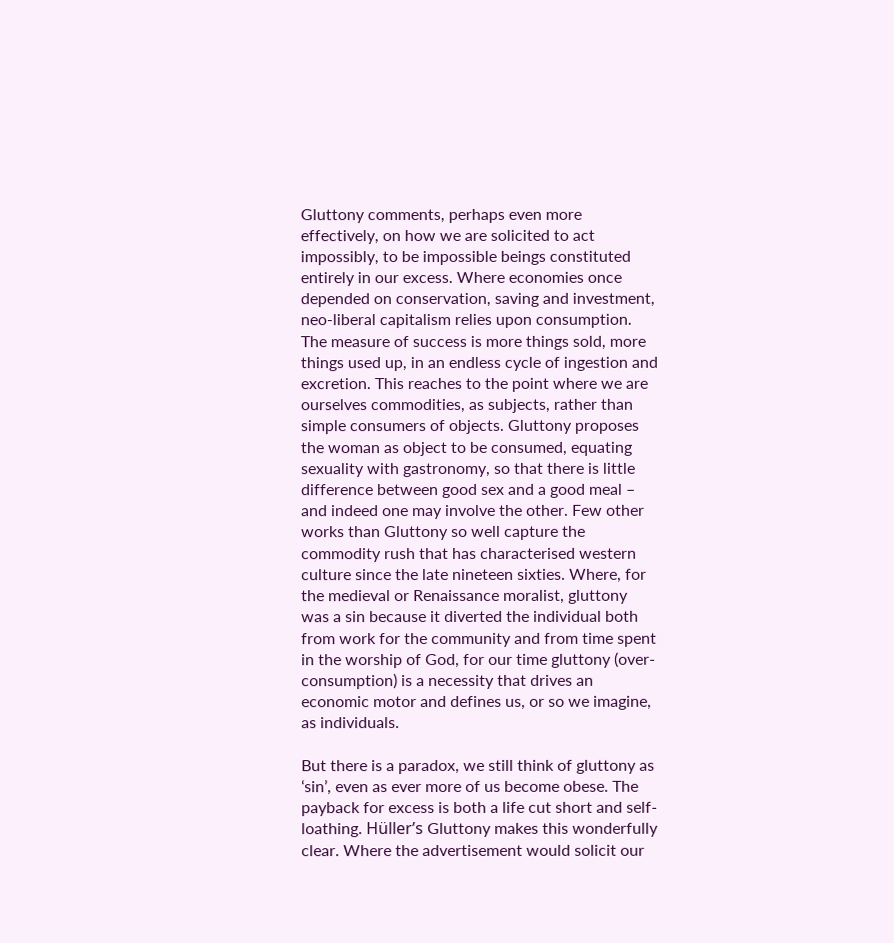Gluttony comments, perhaps even more effectively, on how we are solicited to act impossibly, to be impossible beings constituted entirely in our excess. Where economies once depended on conservation, saving and investment, neo-liberal capitalism relies upon consumption. The measure of success is more things sold, more things used up, in an endless cycle of ingestion and excretion. This reaches to the point where we are ourselves commodities, as subjects, rather than simple consumers of objects. Gluttony proposes the woman as object to be consumed, equating sexuality with gastronomy, so that there is little difference between good sex and a good meal – and indeed one may involve the other. Few other works than Gluttony so well capture the commodity rush that has characterised western culture since the late nineteen sixties. Where, for the medieval or Renaissance moralist, gluttony was a sin because it diverted the individual both from work for the community and from time spent in the worship of God, for our time gluttony (over-consumption) is a necessity that drives an economic motor and defines us, or so we imagine, as individuals.

But there is a paradox, we still think of gluttony as ‘sin’, even as ever more of us become obese. The payback for excess is both a life cut short and self-loathing. Hüller’s Gluttony makes this wonderfully clear. Where the advertisement would solicit our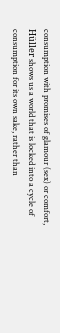consumption with promises of glamour (sex) or comfort, Hüller shows us a world that is locked into a cycle of consumption for its own sake, rather than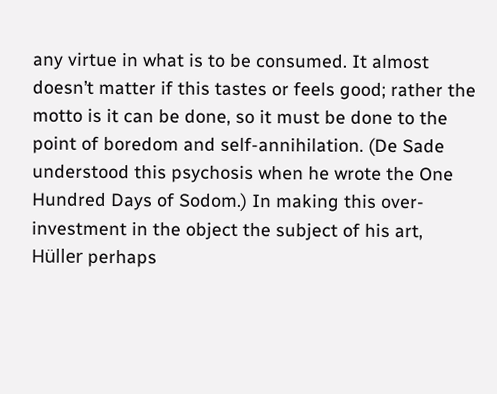any virtue in what is to be consumed. It almost doesn’t matter if this tastes or feels good; rather the motto is it can be done, so it must be done to the point of boredom and self-annihilation. (De Sade understood this psychosis when he wrote the One Hundred Days of Sodom.) In making this over-investment in the object the subject of his art, Hüller perhaps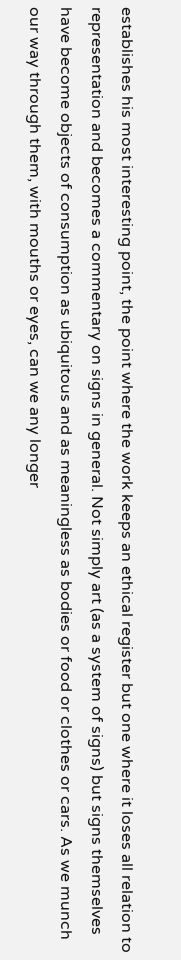establishes his most interesting point, the point where the work keeps an ethical register but one where it loses all relation to representation and becomes a commentary on signs in general. Not simply art (as a system of signs) but signs themselves have become objects of consumption as ubiquitous and as meaningless as bodies or food or clothes or cars. As we munch our way through them, with mouths or eyes, can we any longer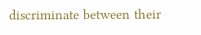discriminate between their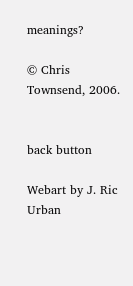meanings?

© Chris Townsend, 2006.


back button

Webart by J. Ric Urban